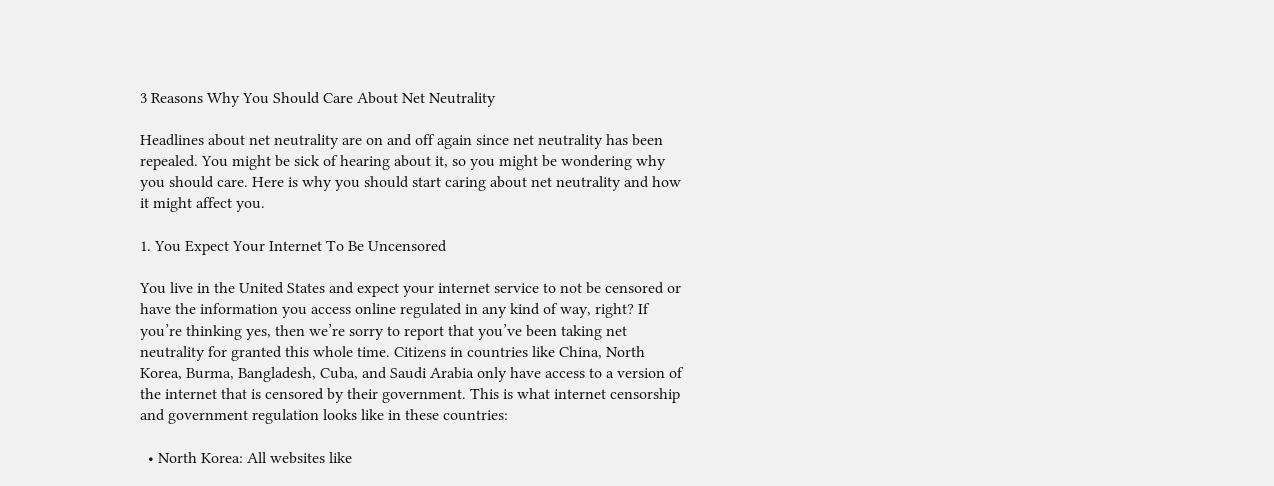3 Reasons Why You Should Care About Net Neutrality

Headlines about net neutrality are on and off again since net neutrality has been repealed. You might be sick of hearing about it, so you might be wondering why you should care. Here is why you should start caring about net neutrality and how it might affect you.

1. You Expect Your Internet To Be Uncensored

You live in the United States and expect your internet service to not be censored or have the information you access online regulated in any kind of way, right? If you’re thinking yes, then we’re sorry to report that you’ve been taking net neutrality for granted this whole time. Citizens in countries like China, North Korea, Burma, Bangladesh, Cuba, and Saudi Arabia only have access to a version of the internet that is censored by their government. This is what internet censorship and government regulation looks like in these countries:

  • North Korea: All websites like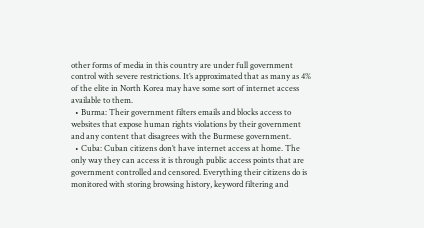other forms of media in this country are under full government control with severe restrictions. It’s approximated that as many as 4% of the elite in North Korea may have some sort of internet access available to them.
  • Burma: Their government filters emails and blocks access to websites that expose human rights violations by their government and any content that disagrees with the Burmese government.
  • Cuba: Cuban citizens don’t have internet access at home. The only way they can access it is through public access points that are government controlled and censored. Everything their citizens do is monitored with storing browsing history, keyword filtering and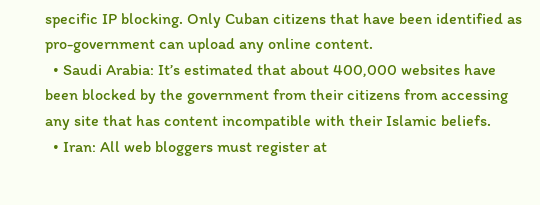specific IP blocking. Only Cuban citizens that have been identified as pro-government can upload any online content.
  • Saudi Arabia: It’s estimated that about 400,000 websites have been blocked by the government from their citizens from accessing any site that has content incompatible with their Islamic beliefs.
  • Iran: All web bloggers must register at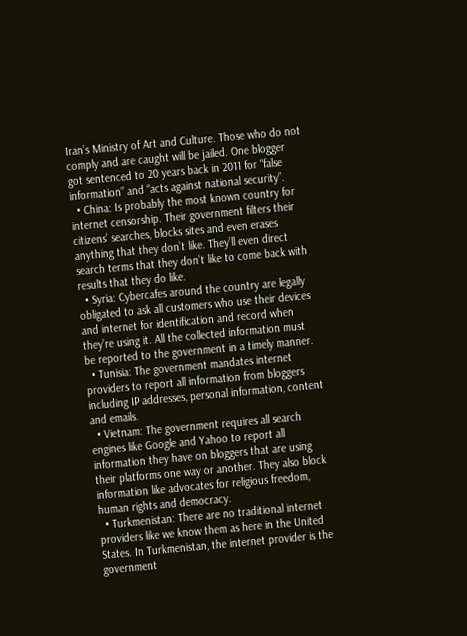Iran’s Ministry of Art and Culture. Those who do not comply and are caught will be jailed. One blogger got sentenced to 20 years back in 2011 for “false information” and “acts against national security”.
  • China: Is probably the most known country for internet censorship. Their government filters their citizens’ searches, blocks sites and even erases anything that they don’t like. They’ll even direct search terms that they don’t like to come back with results that they do like.
  • Syria: Cybercafes around the country are legally obligated to ask all customers who use their devices and internet for identification and record when they’re using it. All the collected information must be reported to the government in a timely manner.
  • Tunisia: The government mandates internet providers to report all information from bloggers including IP addresses, personal information, content and emails.
  • Vietnam: The government requires all search engines like Google and Yahoo to report all information they have on bloggers that are using their platforms one way or another. They also block information like advocates for religious freedom, human rights and democracy.
  • Turkmenistan: There are no traditional internet providers like we know them as here in the United States. In Turkmenistan, the internet provider is the government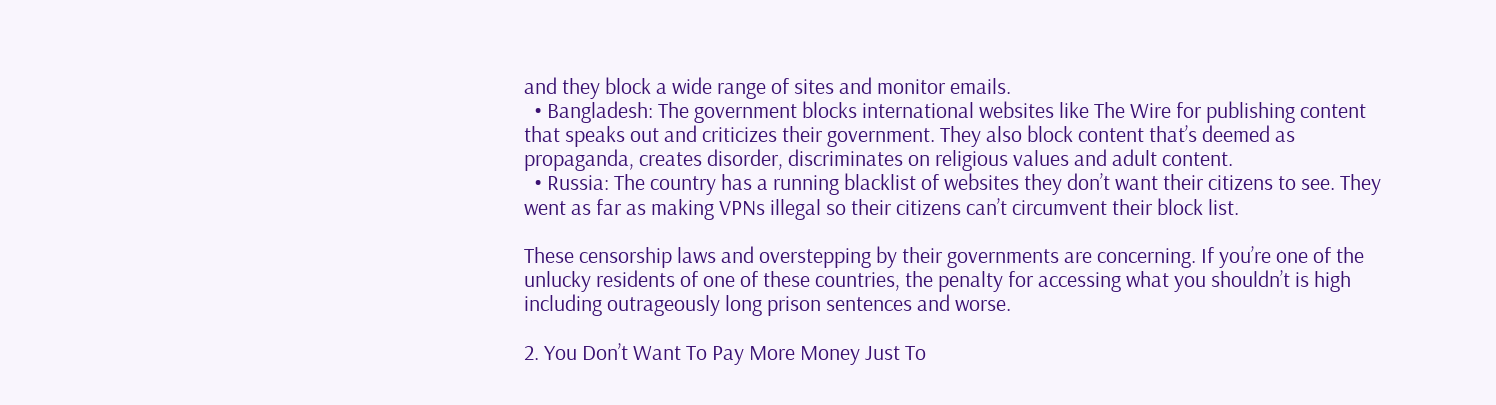and they block a wide range of sites and monitor emails.
  • Bangladesh: The government blocks international websites like The Wire for publishing content that speaks out and criticizes their government. They also block content that’s deemed as propaganda, creates disorder, discriminates on religious values and adult content.
  • Russia: The country has a running blacklist of websites they don’t want their citizens to see. They went as far as making VPNs illegal so their citizens can’t circumvent their block list.

These censorship laws and overstepping by their governments are concerning. If you’re one of the unlucky residents of one of these countries, the penalty for accessing what you shouldn’t is high including outrageously long prison sentences and worse.

2. You Don’t Want To Pay More Money Just To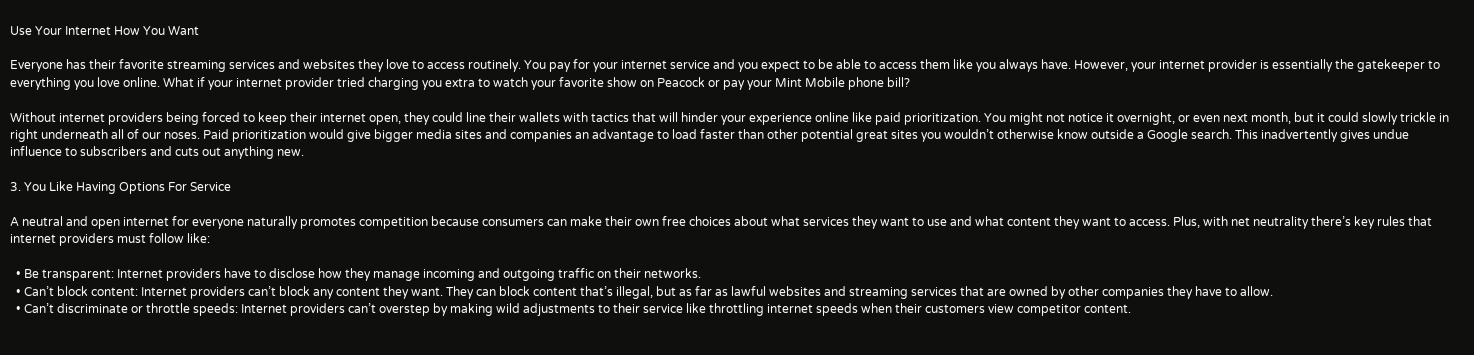Use Your Internet How You Want

Everyone has their favorite streaming services and websites they love to access routinely. You pay for your internet service and you expect to be able to access them like you always have. However, your internet provider is essentially the gatekeeper to everything you love online. What if your internet provider tried charging you extra to watch your favorite show on Peacock or pay your Mint Mobile phone bill?

Without internet providers being forced to keep their internet open, they could line their wallets with tactics that will hinder your experience online like paid prioritization. You might not notice it overnight, or even next month, but it could slowly trickle in right underneath all of our noses. Paid prioritization would give bigger media sites and companies an advantage to load faster than other potential great sites you wouldn’t otherwise know outside a Google search. This inadvertently gives undue influence to subscribers and cuts out anything new.

3. You Like Having Options For Service

A neutral and open internet for everyone naturally promotes competition because consumers can make their own free choices about what services they want to use and what content they want to access. Plus, with net neutrality there’s key rules that internet providers must follow like:

  • Be transparent: Internet providers have to disclose how they manage incoming and outgoing traffic on their networks.
  • Can’t block content: Internet providers can’t block any content they want. They can block content that’s illegal, but as far as lawful websites and streaming services that are owned by other companies they have to allow.
  • Can’t discriminate or throttle speeds: Internet providers can’t overstep by making wild adjustments to their service like throttling internet speeds when their customers view competitor content.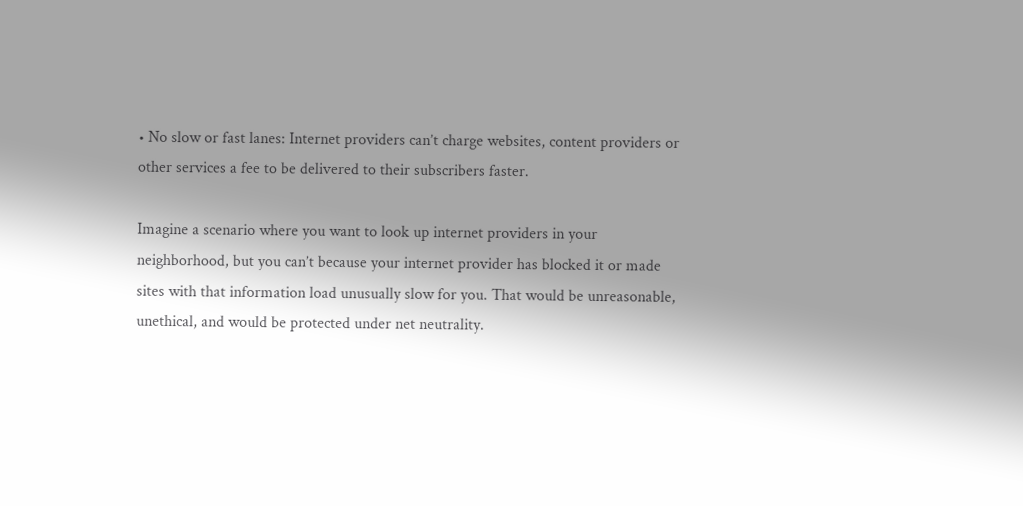• No slow or fast lanes: Internet providers can’t charge websites, content providers or other services a fee to be delivered to their subscribers faster.

Imagine a scenario where you want to look up internet providers in your neighborhood, but you can’t because your internet provider has blocked it or made sites with that information load unusually slow for you. That would be unreasonable, unethical, and would be protected under net neutrality.